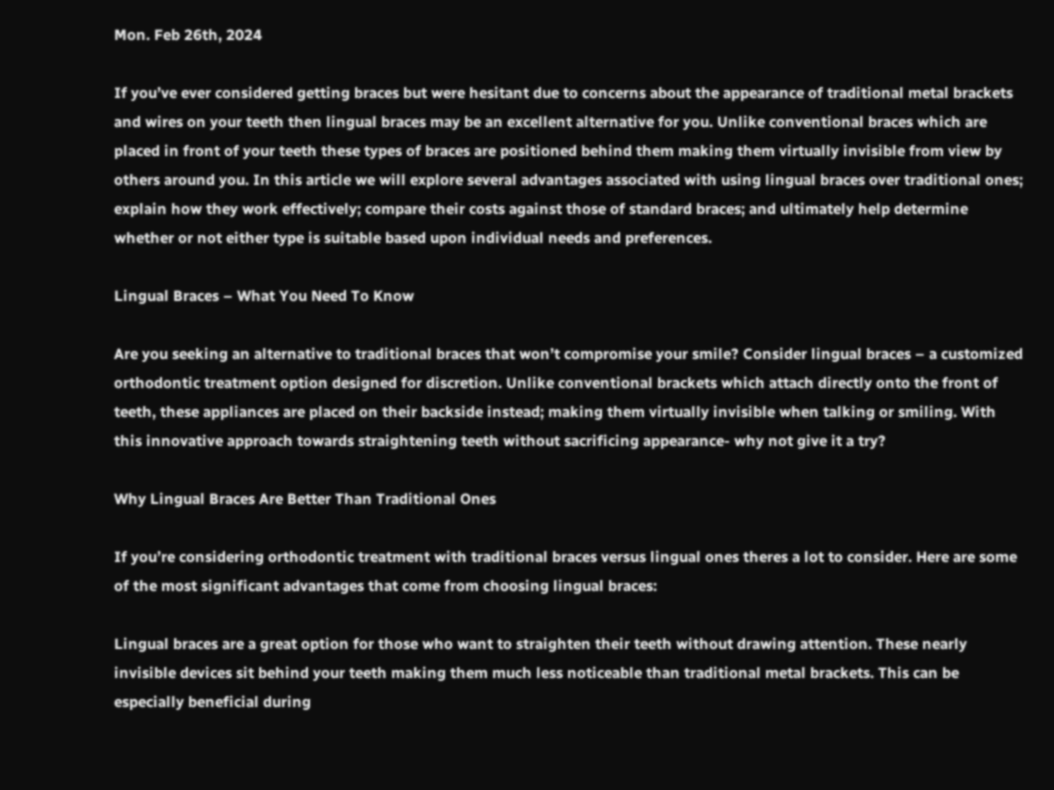Mon. Feb 26th, 2024

If you’ve ever considered getting braces but were hesitant due to concerns about the appearance of traditional metal brackets and wires on your teeth then lingual braces may be an excellent alternative for you. Unlike conventional braces which are placed in front of your teeth these types of braces are positioned behind them making them virtually invisible from view by others around you. In this article we will explore several advantages associated with using lingual braces over traditional ones; explain how they work effectively; compare their costs against those of standard braces; and ultimately help determine whether or not either type is suitable based upon individual needs and preferences.

Lingual Braces – What You Need To Know

Are you seeking an alternative to traditional braces that won’t compromise your smile? Consider lingual braces – a customized orthodontic treatment option designed for discretion. Unlike conventional brackets which attach directly onto the front of teeth, these appliances are placed on their backside instead; making them virtually invisible when talking or smiling. With this innovative approach towards straightening teeth without sacrificing appearance- why not give it a try?

Why Lingual Braces Are Better Than Traditional Ones

If you’re considering orthodontic treatment with traditional braces versus lingual ones theres a lot to consider. Here are some of the most significant advantages that come from choosing lingual braces:

Lingual braces are a great option for those who want to straighten their teeth without drawing attention. These nearly invisible devices sit behind your teeth making them much less noticeable than traditional metal brackets. This can be especially beneficial during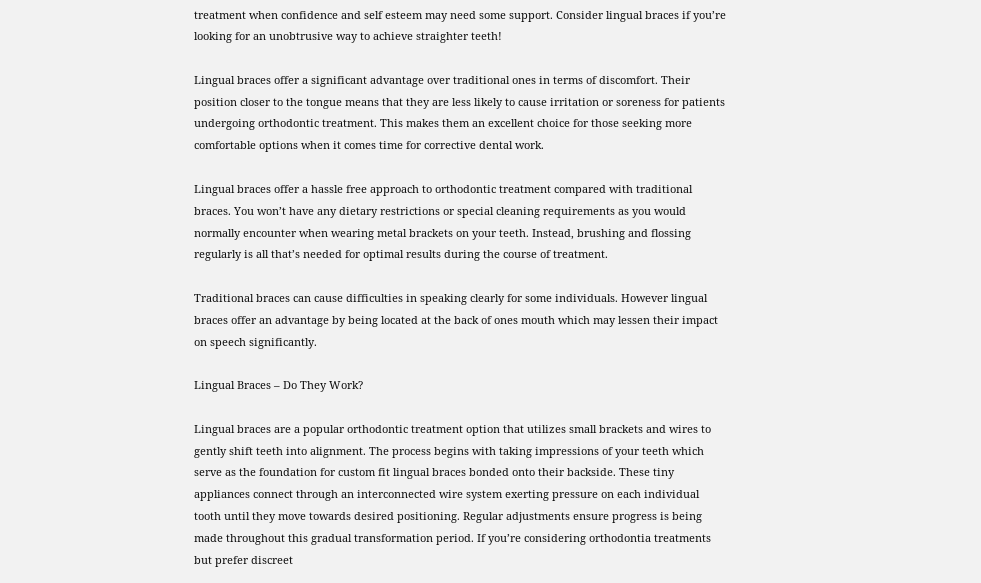treatment when confidence and self esteem may need some support. Consider lingual braces if you’re looking for an unobtrusive way to achieve straighter teeth!

Lingual braces offer a significant advantage over traditional ones in terms of discomfort. Their position closer to the tongue means that they are less likely to cause irritation or soreness for patients undergoing orthodontic treatment. This makes them an excellent choice for those seeking more comfortable options when it comes time for corrective dental work.

Lingual braces offer a hassle free approach to orthodontic treatment compared with traditional braces. You won’t have any dietary restrictions or special cleaning requirements as you would normally encounter when wearing metal brackets on your teeth. Instead, brushing and flossing regularly is all that’s needed for optimal results during the course of treatment.

Traditional braces can cause difficulties in speaking clearly for some individuals. However lingual braces offer an advantage by being located at the back of ones mouth which may lessen their impact on speech significantly.

Lingual Braces – Do They Work?

Lingual braces are a popular orthodontic treatment option that utilizes small brackets and wires to gently shift teeth into alignment. The process begins with taking impressions of your teeth which serve as the foundation for custom fit lingual braces bonded onto their backside. These tiny appliances connect through an interconnected wire system exerting pressure on each individual tooth until they move towards desired positioning. Regular adjustments ensure progress is being made throughout this gradual transformation period. If you’re considering orthodontia treatments but prefer discreet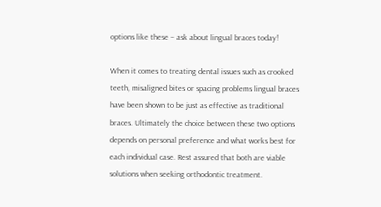options like these – ask about lingual braces today!

When it comes to treating dental issues such as crooked teeth, misaligned bites or spacing problems lingual braces have been shown to be just as effective as traditional braces. Ultimately the choice between these two options depends on personal preference and what works best for each individual case. Rest assured that both are viable solutions when seeking orthodontic treatment.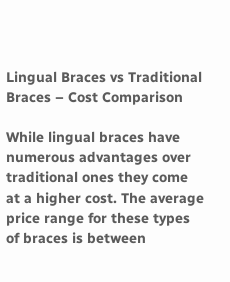Lingual Braces vs Traditional Braces – Cost Comparison

While lingual braces have numerous advantages over traditional ones they come at a higher cost. The average price range for these types of braces is between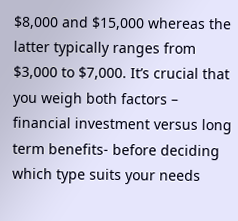$8,000 and $15,000 whereas the latter typically ranges from $3,000 to $7,000. It’s crucial that you weigh both factors – financial investment versus long term benefits- before deciding which type suits your needs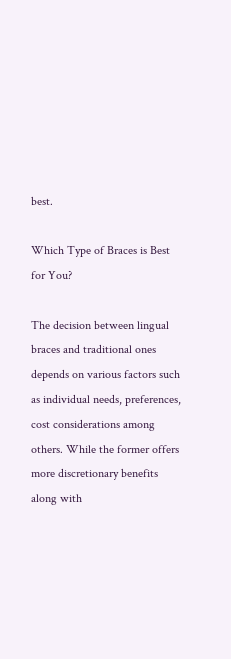best.

Which Type of Braces is Best for You?

The decision between lingual braces and traditional ones depends on various factors such as individual needs, preferences, cost considerations among others. While the former offers more discretionary benefits along with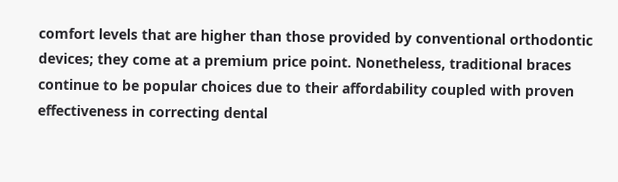comfort levels that are higher than those provided by conventional orthodontic devices; they come at a premium price point. Nonetheless, traditional braces continue to be popular choices due to their affordability coupled with proven effectiveness in correcting dental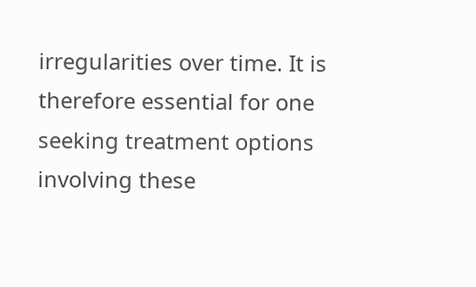irregularities over time. It is therefore essential for one seeking treatment options involving these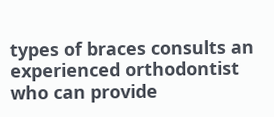types of braces consults an experienced orthodontist who can provide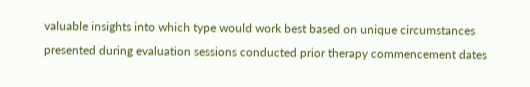valuable insights into which type would work best based on unique circumstances presented during evaluation sessions conducted prior therapy commencement dates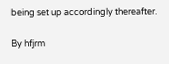being set up accordingly thereafter.

By hfjrm